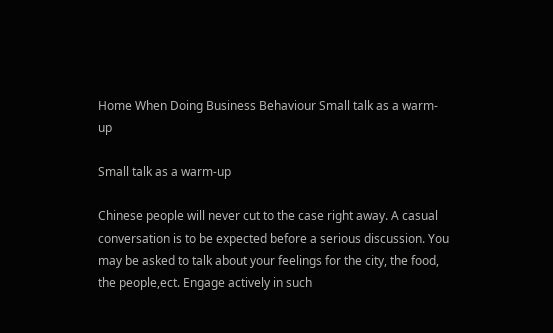Home When Doing Business Behaviour Small talk as a warm-up

Small talk as a warm-up

Chinese people will never cut to the case right away. A casual conversation is to be expected before a serious discussion. You may be asked to talk about your feelings for the city, the food, the people,ect. Engage actively in such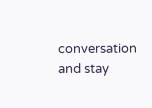conversation and stay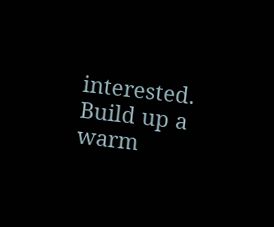interested. Build up a warm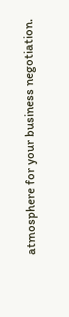atmosphere for your business negotiation.